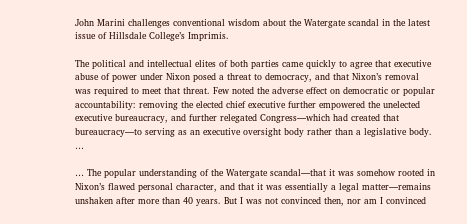John Marini challenges conventional wisdom about the Watergate scandal in the latest issue of Hillsdale College’s Imprimis.

The political and intellectual elites of both parties came quickly to agree that executive abuse of power under Nixon posed a threat to democracy, and that Nixon’s removal was required to meet that threat. Few noted the adverse effect on democratic or popular accountability: removing the elected chief executive further empowered the unelected executive bureaucracy, and further relegated Congress—which had created that bureaucracy—to serving as an executive oversight body rather than a legislative body. …

… The popular understanding of the Watergate scandal—that it was somehow rooted in Nixon’s flawed personal character, and that it was essentially a legal matter—remains unshaken after more than 40 years. But I was not convinced then, nor am I convinced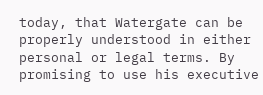today, that Watergate can be properly understood in either personal or legal terms. By promising to use his executive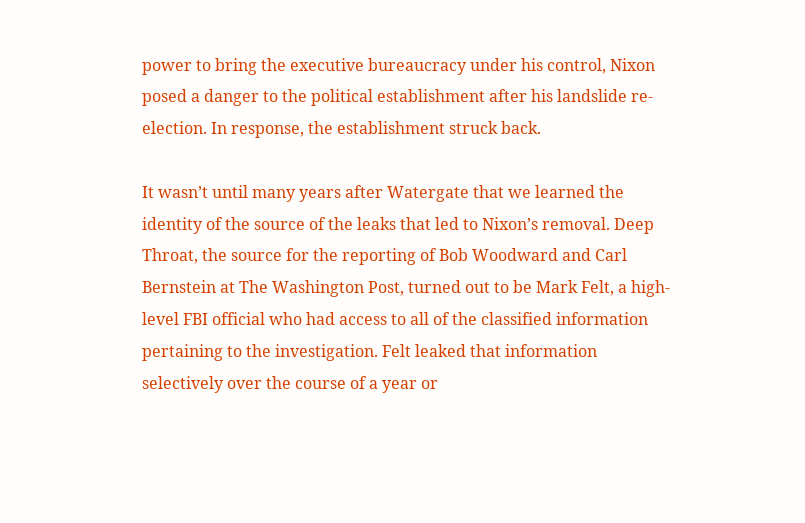power to bring the executive bureaucracy under his control, Nixon posed a danger to the political establishment after his landslide re-election. In response, the establishment struck back.

It wasn’t until many years after Watergate that we learned the identity of the source of the leaks that led to Nixon’s removal. Deep Throat, the source for the reporting of Bob Woodward and Carl Bernstein at The Washington Post, turned out to be Mark Felt, a high-level FBI official who had access to all of the classified information pertaining to the investigation. Felt leaked that information selectively over the course of a year or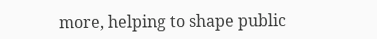more, helping to shape public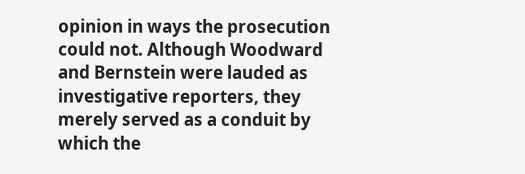opinion in ways the prosecution could not. Although Woodward and Bernstein were lauded as investigative reporters, they merely served as a conduit by which the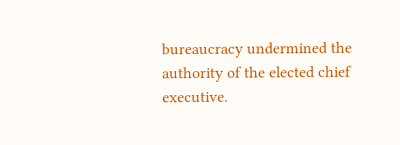bureaucracy undermined the authority of the elected chief executive.